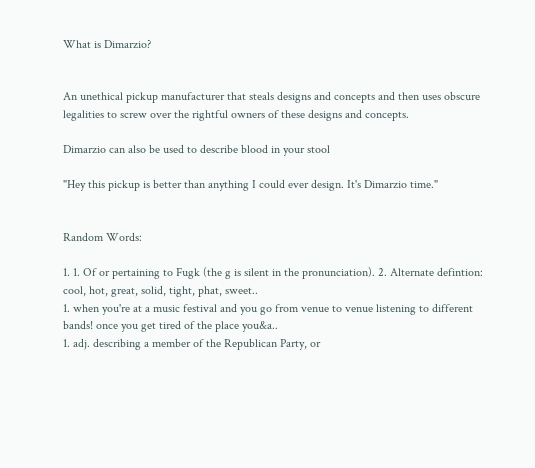What is Dimarzio?


An unethical pickup manufacturer that steals designs and concepts and then uses obscure legalities to screw over the rightful owners of these designs and concepts.

Dimarzio can also be used to describe blood in your stool

"Hey this pickup is better than anything I could ever design. It's Dimarzio time."


Random Words:

1. 1. Of or pertaining to Fugk (the g is silent in the pronunciation). 2. Alternate defintion: cool, hot, great, solid, tight, phat, sweet..
1. when you're at a music festival and you go from venue to venue listening to different bands! once you get tired of the place you&a..
1. adj. describing a member of the Republican Party, or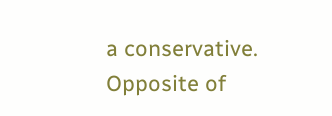a conservative. Opposite of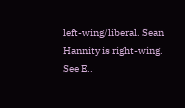left-wing/liberal. Sean Hannity is right-wing. See E..